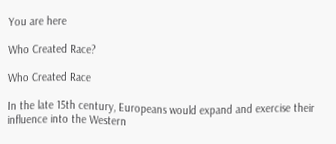You are here

Who Created Race?

Who Created Race

In the late 15th century, Europeans would expand and exercise their influence into the Western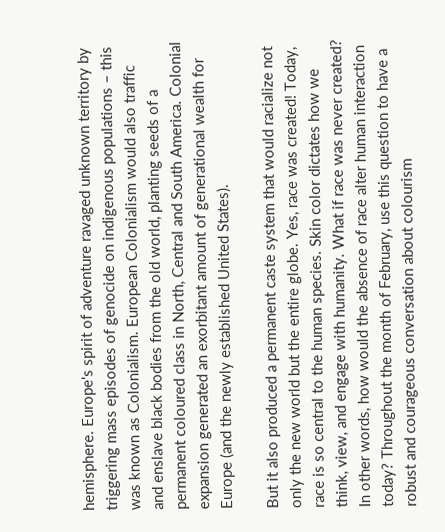hemisphere. Europe's spirit of adventure ravaged unknown territory by triggering mass episodes of genocide on indigenous populations – this was known as Colonialism. European Colonialism would also traffic and enslave black bodies from the old world, planting seeds of a permanent coloured class in North, Central and South America. Colonial expansion generated an exorbitant amount of generational wealth for Europe (and the newly established United States).

But it also produced a permanent caste system that would racialize not only the new world but the entire globe. Yes, race was created! Today, race is so central to the human species. Skin color dictates how we think, view, and engage with humanity. What if race was never created? In other words, how would the absence of race alter human interaction today? Throughout the month of February, use this question to have a robust and courageous conversation about colourism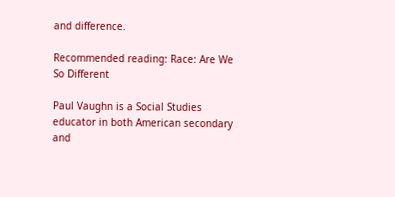and difference.

Recommended reading: Race: Are We So Different

Paul Vaughn is a Social Studies educator in both American secondary and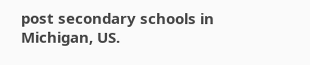post secondary schools in Michigan, US.